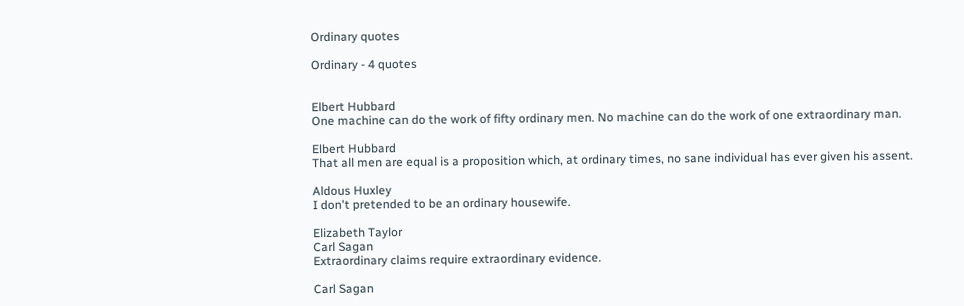Ordinary quotes

Ordinary - 4 quotes


Elbert Hubbard
One machine can do the work of fifty ordinary men. No machine can do the work of one extraordinary man.

Elbert Hubbard
That all men are equal is a proposition which, at ordinary times, no sane individual has ever given his assent.

Aldous Huxley
I don't pretended to be an ordinary housewife.

Elizabeth Taylor
Carl Sagan
Extraordinary claims require extraordinary evidence.

Carl Sagan